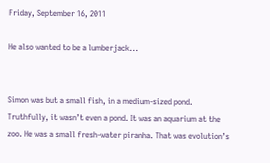Friday, September 16, 2011

He also wanted to be a lumberjack...


Simon was but a small fish, in a medium-sized pond. Truthfully, it wasn’t even a pond. It was an aquarium at the zoo. He was a small fresh-water piranha. That was evolution’s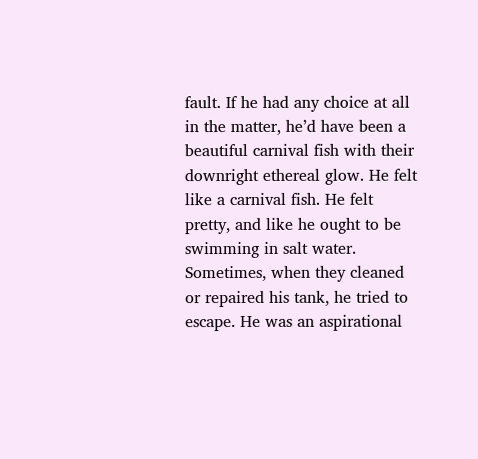fault. If he had any choice at all in the matter, he’d have been a beautiful carnival fish with their downright ethereal glow. He felt like a carnival fish. He felt pretty, and like he ought to be swimming in salt water. Sometimes, when they cleaned or repaired his tank, he tried to escape. He was an aspirational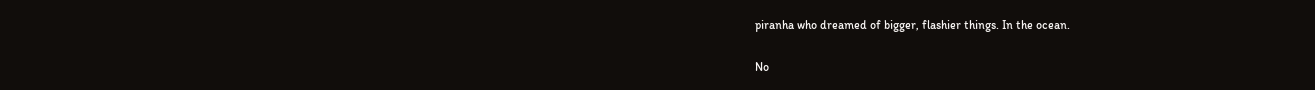piranha who dreamed of bigger, flashier things. In the ocean.

No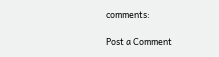comments:

Post a Comment